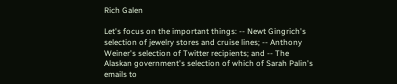Rich Galen

Let's focus on the important things: -- Newt Gingrich's selection of jewelry stores and cruise lines; -- Anthony Weiner's selection of Twitter recipients; and -- The Alaskan government's selection of which of Sarah Palin's emails to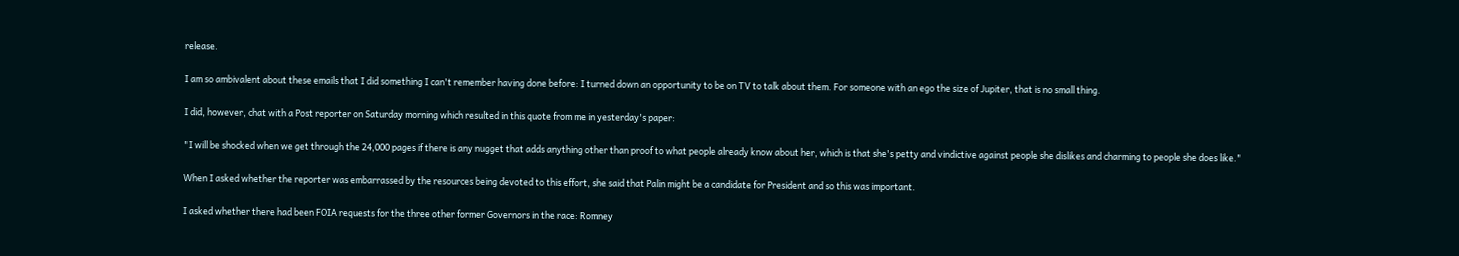release.

I am so ambivalent about these emails that I did something I can't remember having done before: I turned down an opportunity to be on TV to talk about them. For someone with an ego the size of Jupiter, that is no small thing.

I did, however, chat with a Post reporter on Saturday morning which resulted in this quote from me in yesterday's paper:

"I will be shocked when we get through the 24,000 pages if there is any nugget that adds anything other than proof to what people already know about her, which is that she's petty and vindictive against people she dislikes and charming to people she does like."

When I asked whether the reporter was embarrassed by the resources being devoted to this effort, she said that Palin might be a candidate for President and so this was important.

I asked whether there had been FOIA requests for the three other former Governors in the race: Romney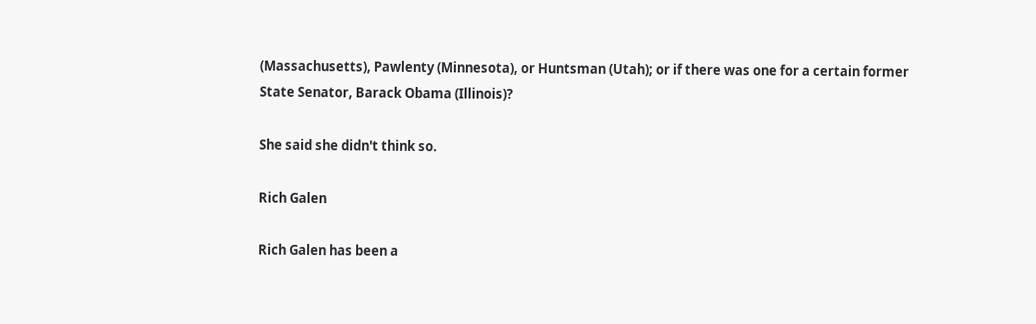(Massachusetts), Pawlenty (Minnesota), or Huntsman (Utah); or if there was one for a certain former State Senator, Barack Obama (Illinois)?

She said she didn't think so.

Rich Galen

Rich Galen has been a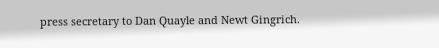press secretary to Dan Quayle and Newt Gingrich.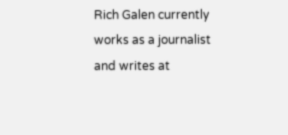Rich Galen currently works as a journalist and writes at